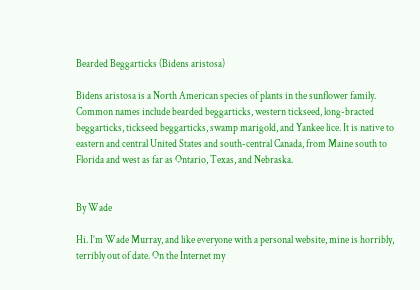Bearded Beggarticks (Bidens aristosa)

Bidens aristosa is a North American species of plants in the sunflower family. Common names include bearded beggarticks, western tickseed, long-bracted beggarticks, tickseed beggarticks, swamp marigold, and Yankee lice. It is native to eastern and central United States and south-central Canada, from Maine south to Florida and west as far as Ontario, Texas, and Nebraska.


By Wade

Hi. I’m Wade Murray, and like everyone with a personal website, mine is horribly, terribly out of date. On the Internet my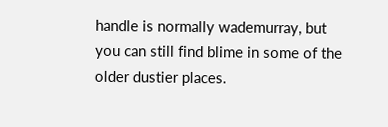handle is normally wademurray, but you can still find blime in some of the older dustier places.